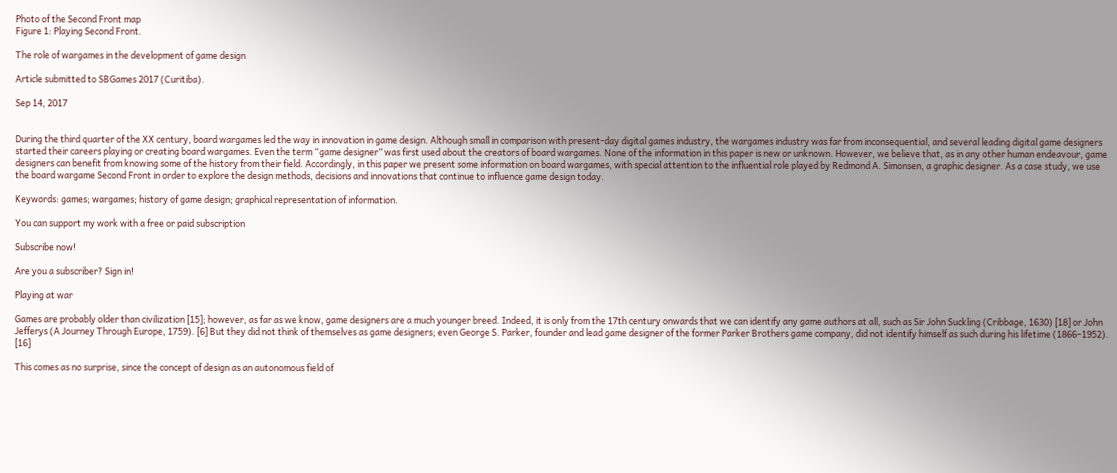Photo of the Second Front map
Figure 1: Playing Second Front.

The role of wargames in the development of game design

Article submitted to SBGames 2017 (Curitiba).

Sep 14, 2017


During the third quarter of the XX century, board wargames led the way in innovation in game design. Although small in comparison with present-day digital games industry, the wargames industry was far from inconsequential, and several leading digital game designers started their careers playing or creating board wargames. Even the term “game designer” was first used about the creators of board wargames. None of the information in this paper is new or unknown. However, we believe that, as in any other human endeavour, game designers can benefit from knowing some of the history from their field. Accordingly, in this paper we present some information on board wargames, with special attention to the influential role played by Redmond A. Simonsen, a graphic designer. As a case study, we use the board wargame Second Front in order to explore the design methods, decisions and innovations that continue to influence game design today.

Keywords: games; wargames; history of game design; graphical representation of information.

You can support my work with a free or paid subscription

Subscribe now!

Are you a subscriber? Sign in!

Playing at war

Games are probably older than civilization [15]; however, as far as we know, game designers are a much younger breed. Indeed, it is only from the 17th century onwards that we can identify any game authors at all, such as Sir John Suckling (Cribbage, 1630) [18] or John Jefferys (A Journey Through Europe, 1759). [6] But they did not think of themselves as game designers; even George S. Parker, founder and lead game designer of the former Parker Brothers game company, did not identify himself as such during his lifetime (1866–1952). [16]

This comes as no surprise, since the concept of design as an autonomous field of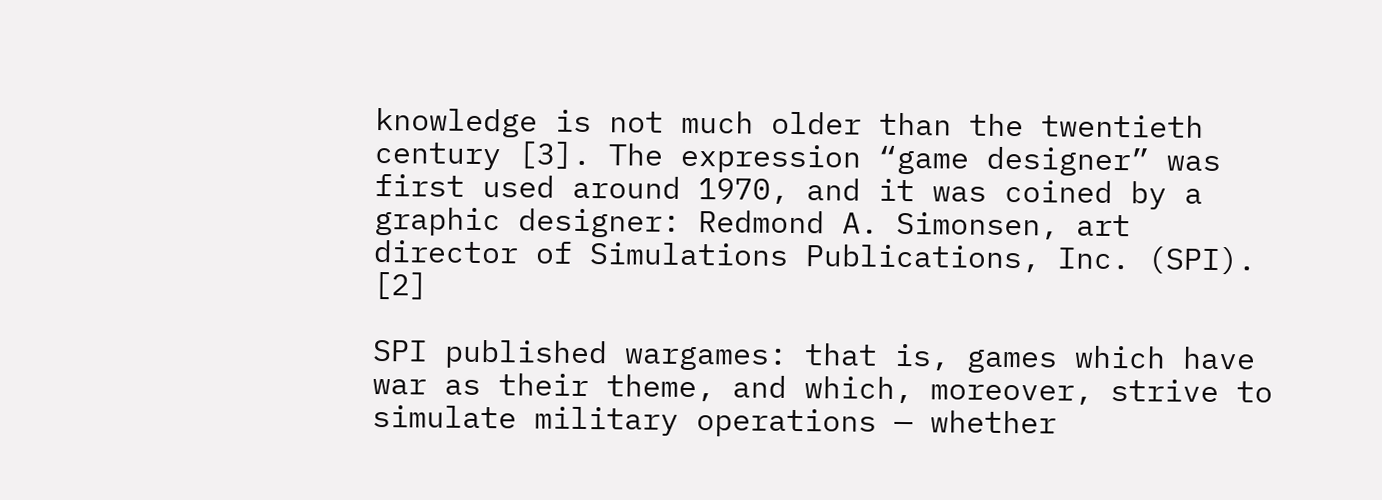knowledge is not much older than the twentieth century [3]. The expression “game designer” was first used around 1970, and it was coined by a graphic designer: Redmond A. Simonsen, art director of Simulations Publications, Inc. (SPI). [2]

SPI published wargames: that is, games which have war as their theme, and which, moreover, strive to simulate military operations — whether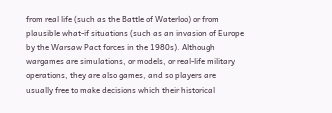from real life (such as the Battle of Waterloo) or from plausible what-if situations (such as an invasion of Europe by the Warsaw Pact forces in the 1980s). Although wargames are simulations, or models, or real-life military operations, they are also games, and so players are usually free to make decisions which their historical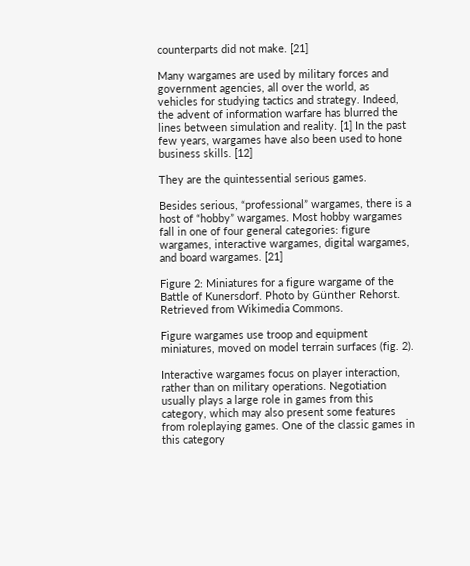counterparts did not make. [21]

Many wargames are used by military forces and government agencies, all over the world, as vehicles for studying tactics and strategy. Indeed, the advent of information warfare has blurred the lines between simulation and reality. [1] In the past few years, wargames have also been used to hone business skills. [12]

They are the quintessential serious games.

Besides serious, “professional” wargames, there is a host of “hobby” wargames. Most hobby wargames fall in one of four general categories: figure wargames, interactive wargames, digital wargames, and board wargames. [21]

Figure 2: Miniatures for a figure wargame of the Battle of Kunersdorf. Photo by Günther Rehorst. Retrieved from Wikimedia Commons.

Figure wargames use troop and equipment miniatures, moved on model terrain surfaces (fig. 2).

Interactive wargames focus on player interaction, rather than on military operations. Negotiation usually plays a large role in games from this category, which may also present some features from roleplaying games. One of the classic games in this category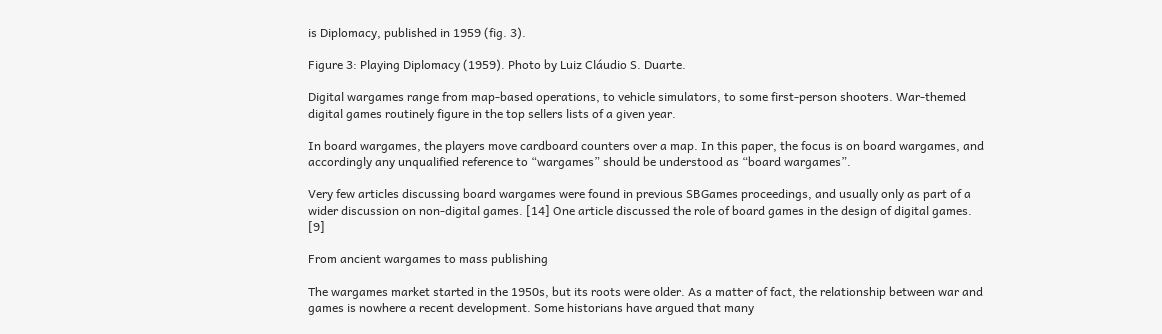is Diplomacy, published in 1959 (fig. 3).

Figure 3: Playing Diplomacy (1959). Photo by Luiz Cláudio S. Duarte.

Digital wargames range from map-based operations, to vehicle simulators, to some first-person shooters. War-themed digital games routinely figure in the top sellers lists of a given year.

In board wargames, the players move cardboard counters over a map. In this paper, the focus is on board wargames, and accordingly any unqualified reference to “wargames” should be understood as “board wargames”.

Very few articles discussing board wargames were found in previous SBGames proceedings, and usually only as part of a wider discussion on non-digital games. [14] One article discussed the role of board games in the design of digital games. [9]

From ancient wargames to mass publishing

The wargames market started in the 1950s, but its roots were older. As a matter of fact, the relationship between war and games is nowhere a recent development. Some historians have argued that many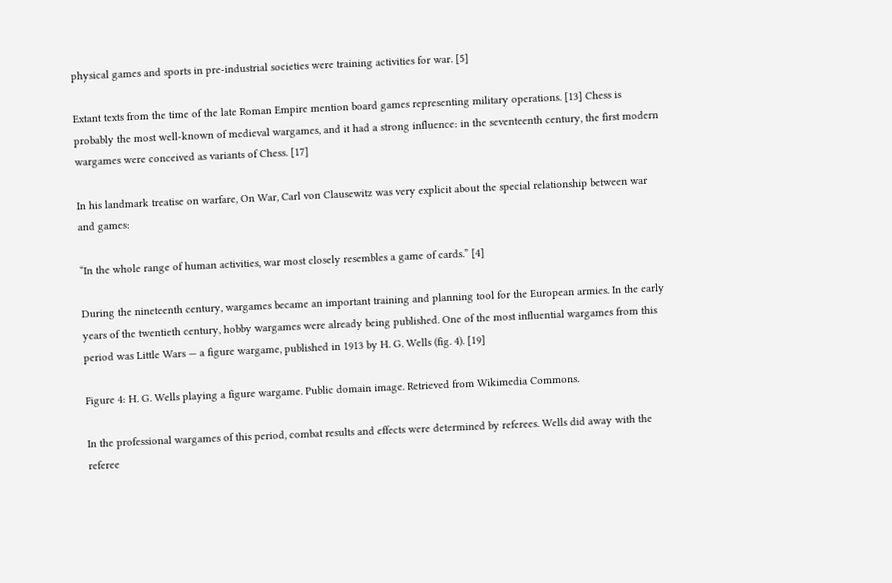physical games and sports in pre-industrial societies were training activities for war. [5]

Extant texts from the time of the late Roman Empire mention board games representing military operations. [13] Chess is probably the most well-known of medieval wargames, and it had a strong influence: in the seventeenth century, the first modern wargames were conceived as variants of Chess. [17]

In his landmark treatise on warfare, On War, Carl von Clausewitz was very explicit about the special relationship between war and games:

“In the whole range of human activities, war most closely resembles a game of cards.” [4]

During the nineteenth century, wargames became an important training and planning tool for the European armies. In the early years of the twentieth century, hobby wargames were already being published. One of the most influential wargames from this period was Little Wars — a figure wargame, published in 1913 by H. G. Wells (fig. 4). [19]

Figure 4: H. G. Wells playing a figure wargame. Public domain image. Retrieved from Wikimedia Commons.

In the professional wargames of this period, combat results and effects were determined by referees. Wells did away with the referee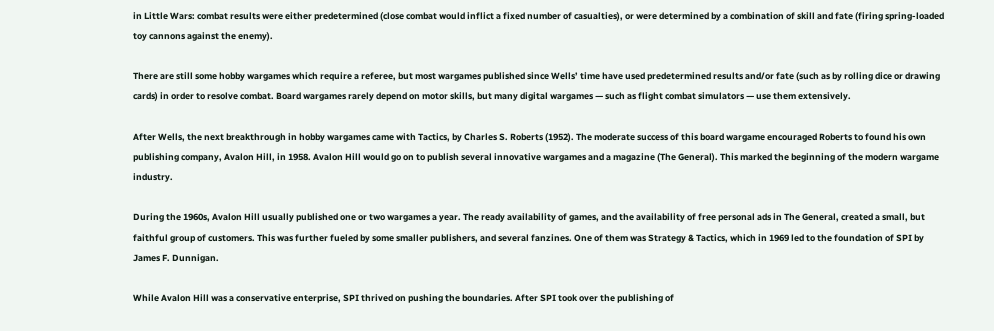in Little Wars: combat results were either predetermined (close combat would inflict a fixed number of casualties), or were determined by a combination of skill and fate (firing spring-loaded toy cannons against the enemy).

There are still some hobby wargames which require a referee, but most wargames published since Wells’ time have used predetermined results and/or fate (such as by rolling dice or drawing cards) in order to resolve combat. Board wargames rarely depend on motor skills, but many digital wargames — such as flight combat simulators — use them extensively.

After Wells, the next breakthrough in hobby wargames came with Tactics, by Charles S. Roberts (1952). The moderate success of this board wargame encouraged Roberts to found his own publishing company, Avalon Hill, in 1958. Avalon Hill would go on to publish several innovative wargames and a magazine (The General). This marked the beginning of the modern wargame industry.

During the 1960s, Avalon Hill usually published one or two wargames a year. The ready availability of games, and the availability of free personal ads in The General, created a small, but faithful group of customers. This was further fueled by some smaller publishers, and several fanzines. One of them was Strategy & Tactics, which in 1969 led to the foundation of SPI by James F. Dunnigan.

While Avalon Hill was a conservative enterprise, SPI thrived on pushing the boundaries. After SPI took over the publishing of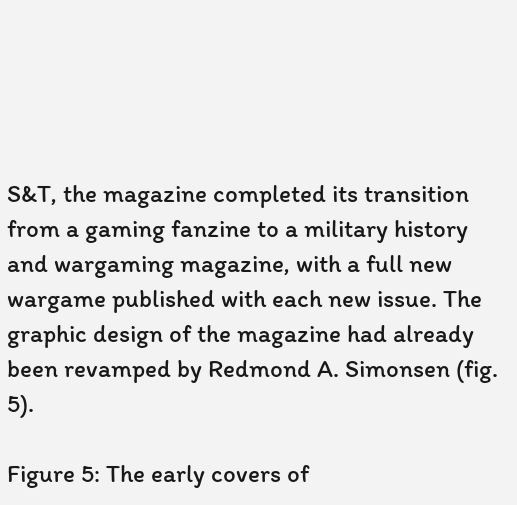S&T, the magazine completed its transition from a gaming fanzine to a military history and wargaming magazine, with a full new wargame published with each new issue. The graphic design of the magazine had already been revamped by Redmond A. Simonsen (fig. 5).

Figure 5: The early covers of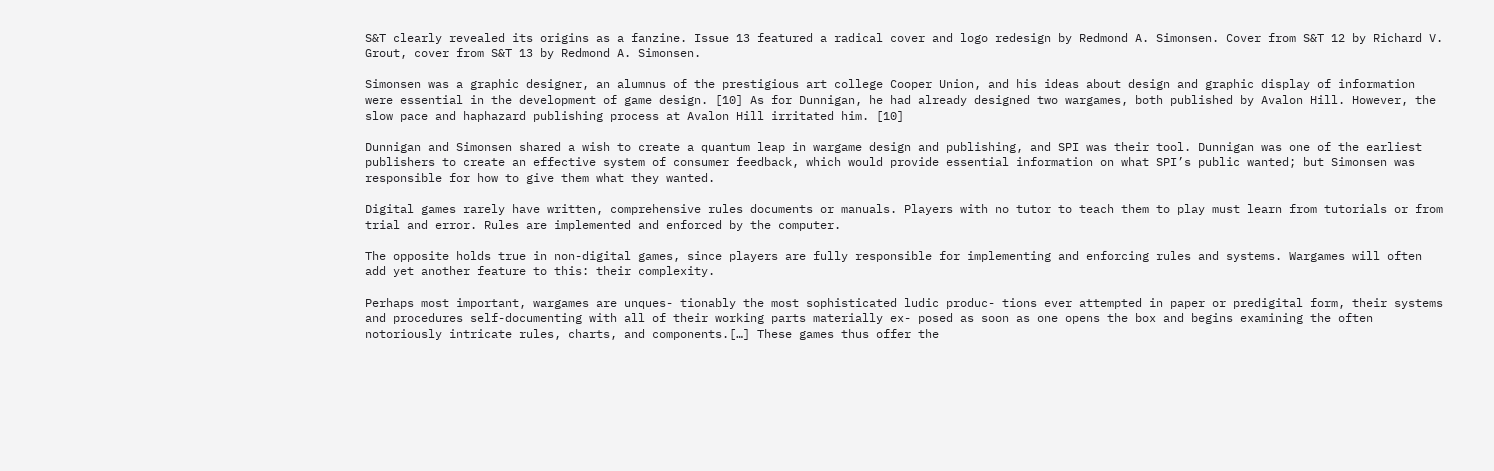S&T clearly revealed its origins as a fanzine. Issue 13 featured a radical cover and logo redesign by Redmond A. Simonsen. Cover from S&T 12 by Richard V. Grout, cover from S&T 13 by Redmond A. Simonsen.

Simonsen was a graphic designer, an alumnus of the prestigious art college Cooper Union, and his ideas about design and graphic display of information were essential in the development of game design. [10] As for Dunnigan, he had already designed two wargames, both published by Avalon Hill. However, the slow pace and haphazard publishing process at Avalon Hill irritated him. [10]

Dunnigan and Simonsen shared a wish to create a quantum leap in wargame design and publishing, and SPI was their tool. Dunnigan was one of the earliest publishers to create an effective system of consumer feedback, which would provide essential information on what SPI’s public wanted; but Simonsen was responsible for how to give them what they wanted.

Digital games rarely have written, comprehensive rules documents or manuals. Players with no tutor to teach them to play must learn from tutorials or from trial and error. Rules are implemented and enforced by the computer.

The opposite holds true in non-digital games, since players are fully responsible for implementing and enforcing rules and systems. Wargames will often add yet another feature to this: their complexity.

Perhaps most important, wargames are unques- tionably the most sophisticated ludic produc- tions ever attempted in paper or predigital form, their systems and procedures self-documenting with all of their working parts materially ex- posed as soon as one opens the box and begins examining the often notoriously intricate rules, charts, and components.[…] These games thus offer the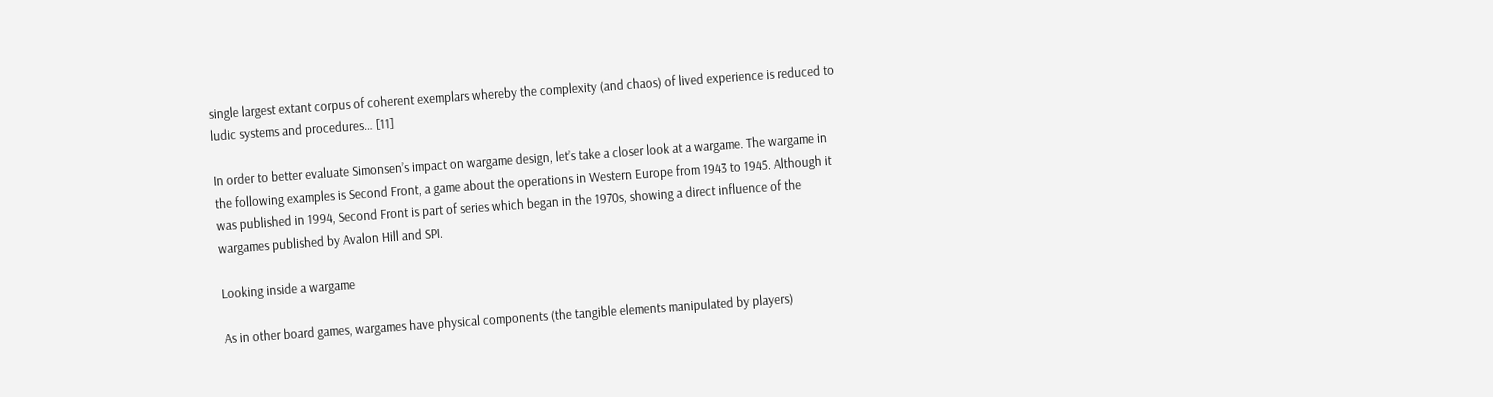single largest extant corpus of coherent exemplars whereby the complexity (and chaos) of lived experience is reduced to ludic systems and procedures… [11]

In order to better evaluate Simonsen’s impact on wargame design, let’s take a closer look at a wargame. The wargame in the following examples is Second Front, a game about the operations in Western Europe from 1943 to 1945. Although it was published in 1994, Second Front is part of series which began in the 1970s, showing a direct influence of the wargames published by Avalon Hill and SPI.

Looking inside a wargame

As in other board games, wargames have physical components (the tangible elements manipulated by players)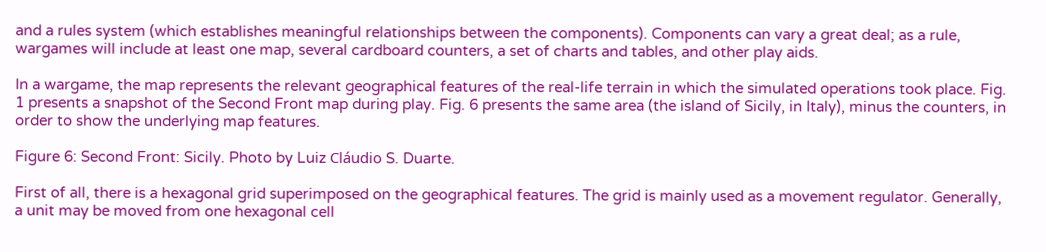and a rules system (which establishes meaningful relationships between the components). Components can vary a great deal; as a rule, wargames will include at least one map, several cardboard counters, a set of charts and tables, and other play aids.

In a wargame, the map represents the relevant geographical features of the real-life terrain in which the simulated operations took place. Fig. 1 presents a snapshot of the Second Front map during play. Fig. 6 presents the same area (the island of Sicily, in Italy), minus the counters, in order to show the underlying map features.

Figure 6: Second Front: Sicily. Photo by Luiz Cláudio S. Duarte.

First of all, there is a hexagonal grid superimposed on the geographical features. The grid is mainly used as a movement regulator. Generally, a unit may be moved from one hexagonal cell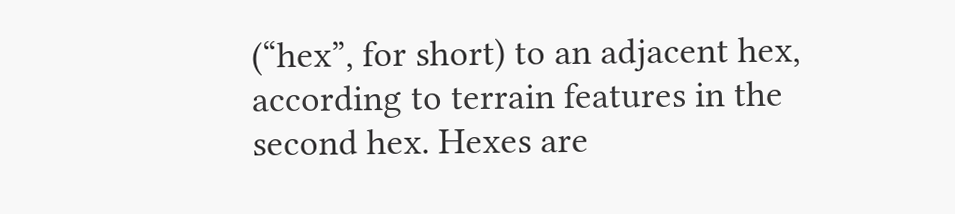(“hex”, for short) to an adjacent hex, according to terrain features in the second hex. Hexes are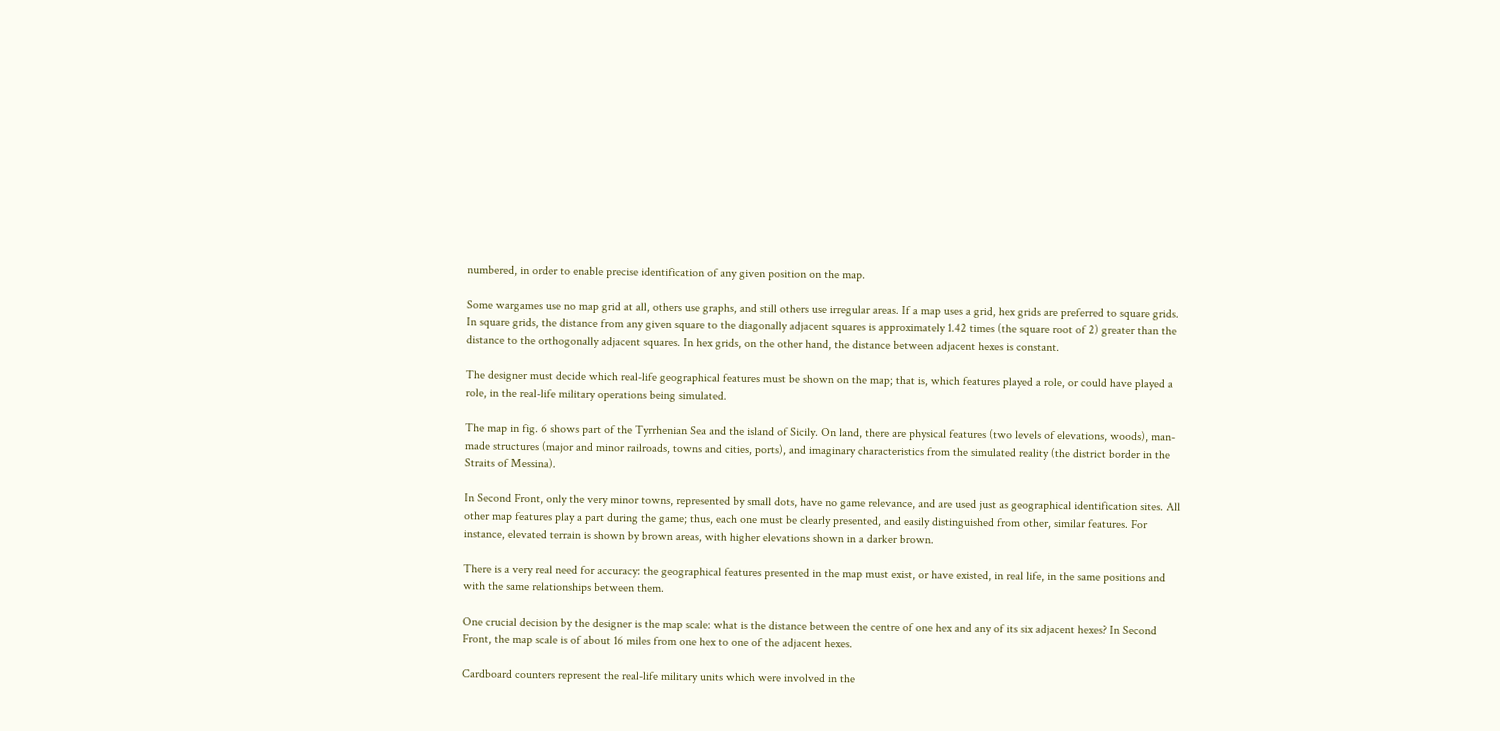numbered, in order to enable precise identification of any given position on the map.

Some wargames use no map grid at all, others use graphs, and still others use irregular areas. If a map uses a grid, hex grids are preferred to square grids. In square grids, the distance from any given square to the diagonally adjacent squares is approximately 1.42 times (the square root of 2) greater than the distance to the orthogonally adjacent squares. In hex grids, on the other hand, the distance between adjacent hexes is constant.

The designer must decide which real-life geographical features must be shown on the map; that is, which features played a role, or could have played a role, in the real-life military operations being simulated.

The map in fig. 6 shows part of the Tyrrhenian Sea and the island of Sicily. On land, there are physical features (two levels of elevations, woods), man-made structures (major and minor railroads, towns and cities, ports), and imaginary characteristics from the simulated reality (the district border in the Straits of Messina).

In Second Front, only the very minor towns, represented by small dots, have no game relevance, and are used just as geographical identification sites. All other map features play a part during the game; thus, each one must be clearly presented, and easily distinguished from other, similar features. For instance, elevated terrain is shown by brown areas, with higher elevations shown in a darker brown.

There is a very real need for accuracy: the geographical features presented in the map must exist, or have existed, in real life, in the same positions and with the same relationships between them.

One crucial decision by the designer is the map scale: what is the distance between the centre of one hex and any of its six adjacent hexes? In Second Front, the map scale is of about 16 miles from one hex to one of the adjacent hexes.

Cardboard counters represent the real-life military units which were involved in the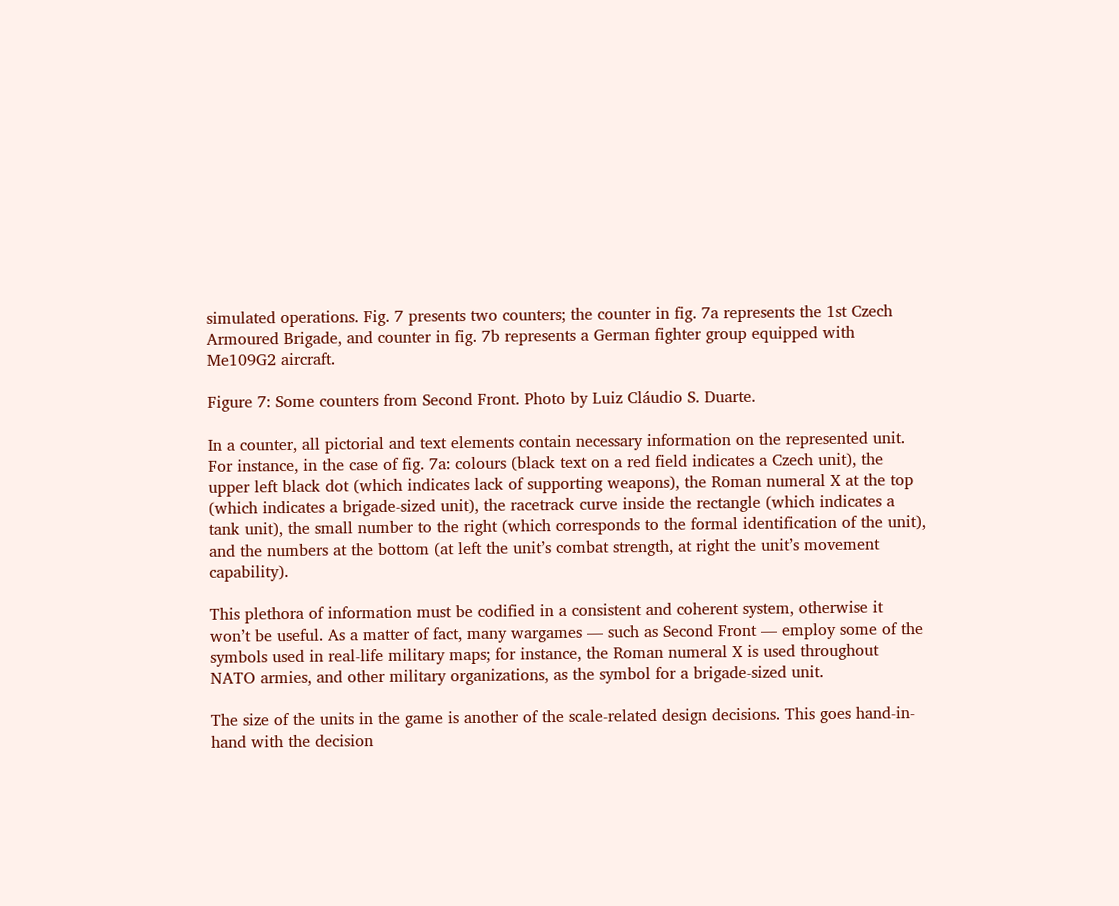simulated operations. Fig. 7 presents two counters; the counter in fig. 7a represents the 1st Czech Armoured Brigade, and counter in fig. 7b represents a German fighter group equipped with Me109G2 aircraft.

Figure 7: Some counters from Second Front. Photo by Luiz Cláudio S. Duarte.

In a counter, all pictorial and text elements contain necessary information on the represented unit. For instance, in the case of fig. 7a: colours (black text on a red field indicates a Czech unit), the upper left black dot (which indicates lack of supporting weapons), the Roman numeral X at the top (which indicates a brigade-sized unit), the racetrack curve inside the rectangle (which indicates a tank unit), the small number to the right (which corresponds to the formal identification of the unit), and the numbers at the bottom (at left the unit’s combat strength, at right the unit’s movement capability).

This plethora of information must be codified in a consistent and coherent system, otherwise it won’t be useful. As a matter of fact, many wargames — such as Second Front — employ some of the symbols used in real-life military maps; for instance, the Roman numeral X is used throughout NATO armies, and other military organizations, as the symbol for a brigade-sized unit.

The size of the units in the game is another of the scale-related design decisions. This goes hand-in-hand with the decision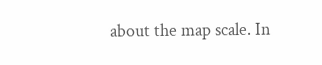about the map scale. In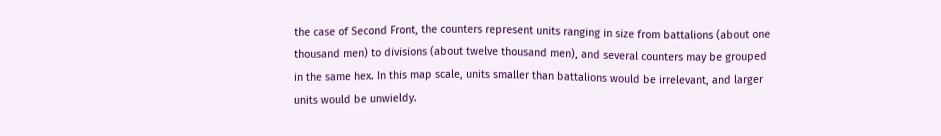the case of Second Front, the counters represent units ranging in size from battalions (about one thousand men) to divisions (about twelve thousand men), and several counters may be grouped in the same hex. In this map scale, units smaller than battalions would be irrelevant, and larger units would be unwieldy.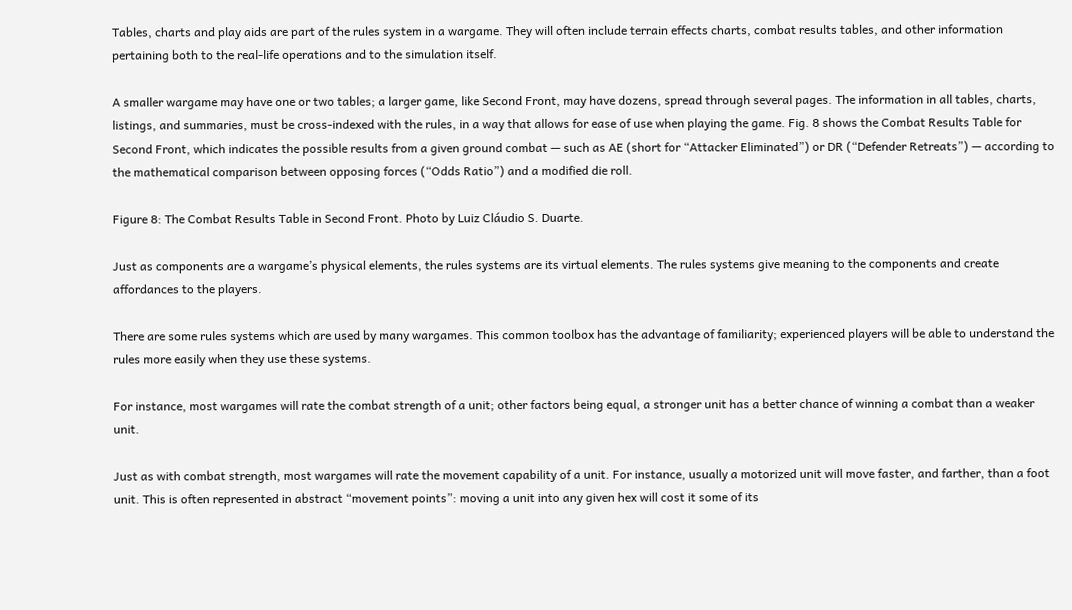Tables, charts and play aids are part of the rules system in a wargame. They will often include terrain effects charts, combat results tables, and other information pertaining both to the real-life operations and to the simulation itself.

A smaller wargame may have one or two tables; a larger game, like Second Front, may have dozens, spread through several pages. The information in all tables, charts, listings, and summaries, must be cross-indexed with the rules, in a way that allows for ease of use when playing the game. Fig. 8 shows the Combat Results Table for Second Front, which indicates the possible results from a given ground combat — such as AE (short for “Attacker Eliminated”) or DR (“Defender Retreats”) — according to the mathematical comparison between opposing forces (“Odds Ratio”) and a modified die roll.

Figure 8: The Combat Results Table in Second Front. Photo by Luiz Cláudio S. Duarte.

Just as components are a wargame’s physical elements, the rules systems are its virtual elements. The rules systems give meaning to the components and create affordances to the players.

There are some rules systems which are used by many wargames. This common toolbox has the advantage of familiarity; experienced players will be able to understand the rules more easily when they use these systems.

For instance, most wargames will rate the combat strength of a unit; other factors being equal, a stronger unit has a better chance of winning a combat than a weaker unit.

Just as with combat strength, most wargames will rate the movement capability of a unit. For instance, usually a motorized unit will move faster, and farther, than a foot unit. This is often represented in abstract “movement points”: moving a unit into any given hex will cost it some of its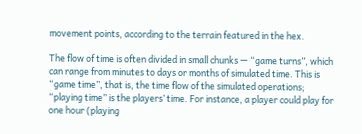movement points, according to the terrain featured in the hex.

The flow of time is often divided in small chunks — “game turns”, which can range from minutes to days or months of simulated time. This is “game time”, that is, the time flow of the simulated operations; “playing time” is the players’ time. For instance, a player could play for one hour (playing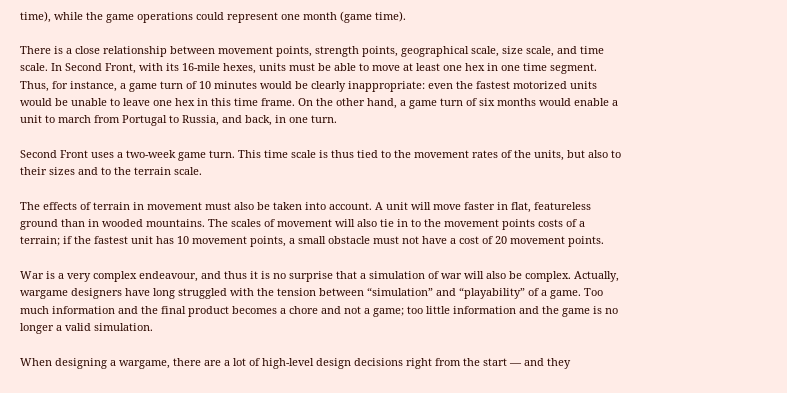time), while the game operations could represent one month (game time).

There is a close relationship between movement points, strength points, geographical scale, size scale, and time scale. In Second Front, with its 16-mile hexes, units must be able to move at least one hex in one time segment. Thus, for instance, a game turn of 10 minutes would be clearly inappropriate: even the fastest motorized units would be unable to leave one hex in this time frame. On the other hand, a game turn of six months would enable a unit to march from Portugal to Russia, and back, in one turn.

Second Front uses a two-week game turn. This time scale is thus tied to the movement rates of the units, but also to their sizes and to the terrain scale.

The effects of terrain in movement must also be taken into account. A unit will move faster in flat, featureless ground than in wooded mountains. The scales of movement will also tie in to the movement points costs of a terrain; if the fastest unit has 10 movement points, a small obstacle must not have a cost of 20 movement points.

War is a very complex endeavour, and thus it is no surprise that a simulation of war will also be complex. Actually, wargame designers have long struggled with the tension between “simulation” and “playability” of a game. Too much information and the final product becomes a chore and not a game; too little information and the game is no longer a valid simulation.

When designing a wargame, there are a lot of high-level design decisions right from the start — and they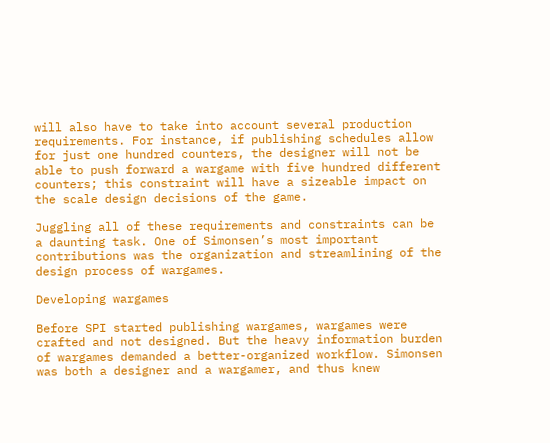will also have to take into account several production requirements. For instance, if publishing schedules allow for just one hundred counters, the designer will not be able to push forward a wargame with five hundred different counters; this constraint will have a sizeable impact on the scale design decisions of the game.

Juggling all of these requirements and constraints can be a daunting task. One of Simonsen’s most important contributions was the organization and streamlining of the design process of wargames.

Developing wargames

Before SPI started publishing wargames, wargames were crafted and not designed. But the heavy information burden of wargames demanded a better-organized workflow. Simonsen was both a designer and a wargamer, and thus knew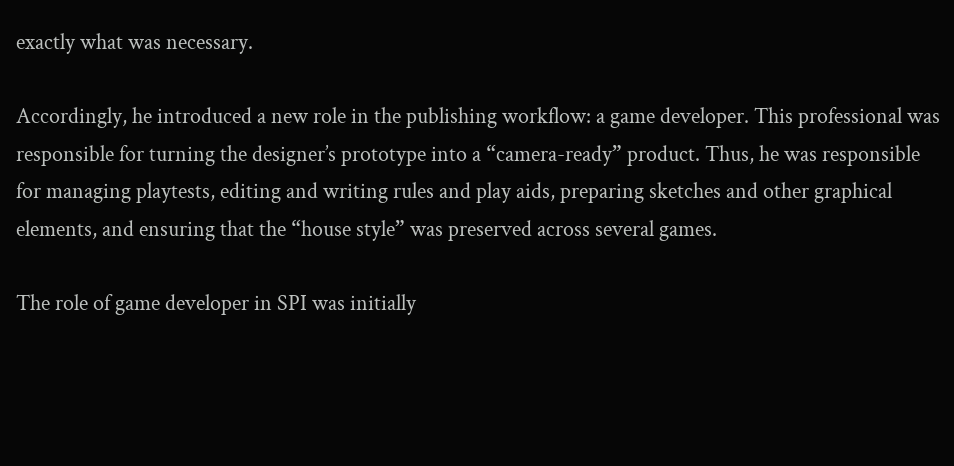exactly what was necessary.

Accordingly, he introduced a new role in the publishing workflow: a game developer. This professional was responsible for turning the designer’s prototype into a “camera-ready” product. Thus, he was responsible for managing playtests, editing and writing rules and play aids, preparing sketches and other graphical elements, and ensuring that the “house style” was preserved across several games.

The role of game developer in SPI was initially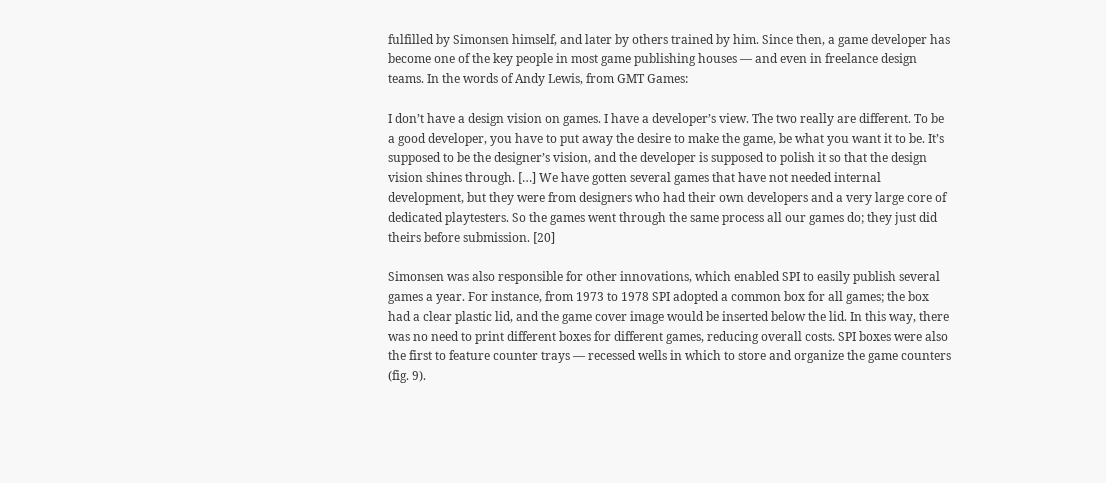fulfilled by Simonsen himself, and later by others trained by him. Since then, a game developer has become one of the key people in most game publishing houses — and even in freelance design teams. In the words of Andy Lewis, from GMT Games:

I don’t have a design vision on games. I have a developer’s view. The two really are different. To be a good developer, you have to put away the desire to make the game, be what you want it to be. It’s supposed to be the designer’s vision, and the developer is supposed to polish it so that the design vision shines through. […] We have gotten several games that have not needed internal development, but they were from designers who had their own developers and a very large core of dedicated playtesters. So the games went through the same process all our games do; they just did theirs before submission. [20]

Simonsen was also responsible for other innovations, which enabled SPI to easily publish several games a year. For instance, from 1973 to 1978 SPI adopted a common box for all games; the box had a clear plastic lid, and the game cover image would be inserted below the lid. In this way, there was no need to print different boxes for different games, reducing overall costs. SPI boxes were also the first to feature counter trays — recessed wells in which to store and organize the game counters (fig. 9).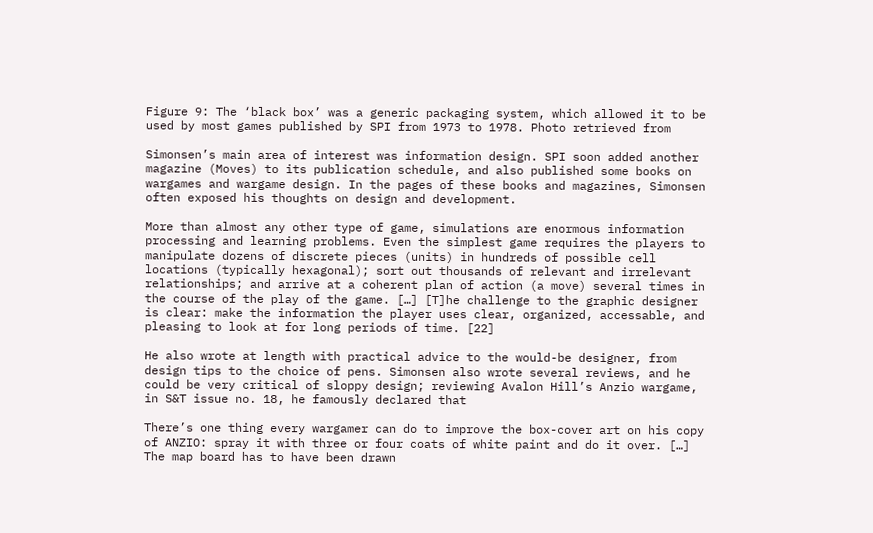Figure 9: The ‘black box’ was a generic packaging system, which allowed it to be used by most games published by SPI from 1973 to 1978. Photo retrieved from

Simonsen’s main area of interest was information design. SPI soon added another magazine (Moves) to its publication schedule, and also published some books on wargames and wargame design. In the pages of these books and magazines, Simonsen often exposed his thoughts on design and development.

More than almost any other type of game, simulations are enormous information processing and learning problems. Even the simplest game requires the players to manipulate dozens of discrete pieces (units) in hundreds of possible cell locations (typically hexagonal); sort out thousands of relevant and irrelevant relationships; and arrive at a coherent plan of action (a move) several times in the course of the play of the game. […] [T]he challenge to the graphic designer is clear: make the information the player uses clear, organized, accessable, and pleasing to look at for long periods of time. [22]

He also wrote at length with practical advice to the would-be designer, from design tips to the choice of pens. Simonsen also wrote several reviews, and he could be very critical of sloppy design; reviewing Avalon Hill’s Anzio wargame, in S&T issue no. 18, he famously declared that

There’s one thing every wargamer can do to improve the box-cover art on his copy of ANZIO: spray it with three or four coats of white paint and do it over. […] The map board has to have been drawn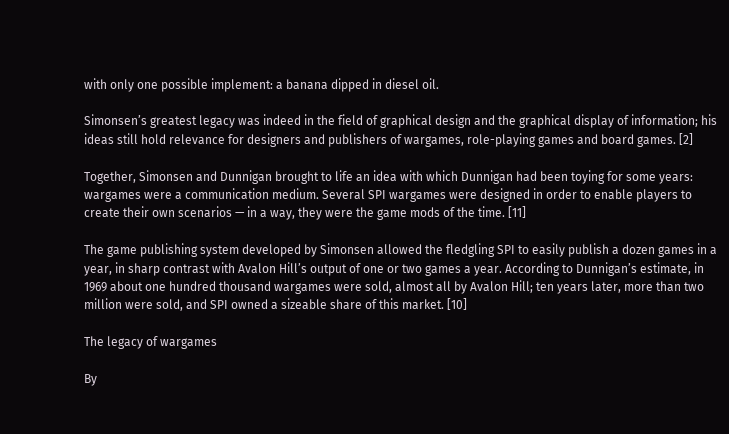with only one possible implement: a banana dipped in diesel oil.

Simonsen’s greatest legacy was indeed in the field of graphical design and the graphical display of information; his ideas still hold relevance for designers and publishers of wargames, role-playing games and board games. [2]

Together, Simonsen and Dunnigan brought to life an idea with which Dunnigan had been toying for some years: wargames were a communication medium. Several SPI wargames were designed in order to enable players to create their own scenarios — in a way, they were the game mods of the time. [11]

The game publishing system developed by Simonsen allowed the fledgling SPI to easily publish a dozen games in a year, in sharp contrast with Avalon Hill’s output of one or two games a year. According to Dunnigan’s estimate, in 1969 about one hundred thousand wargames were sold, almost all by Avalon Hill; ten years later, more than two million were sold, and SPI owned a sizeable share of this market. [10]

The legacy of wargames

By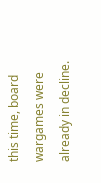this time, board wargames were already in decline.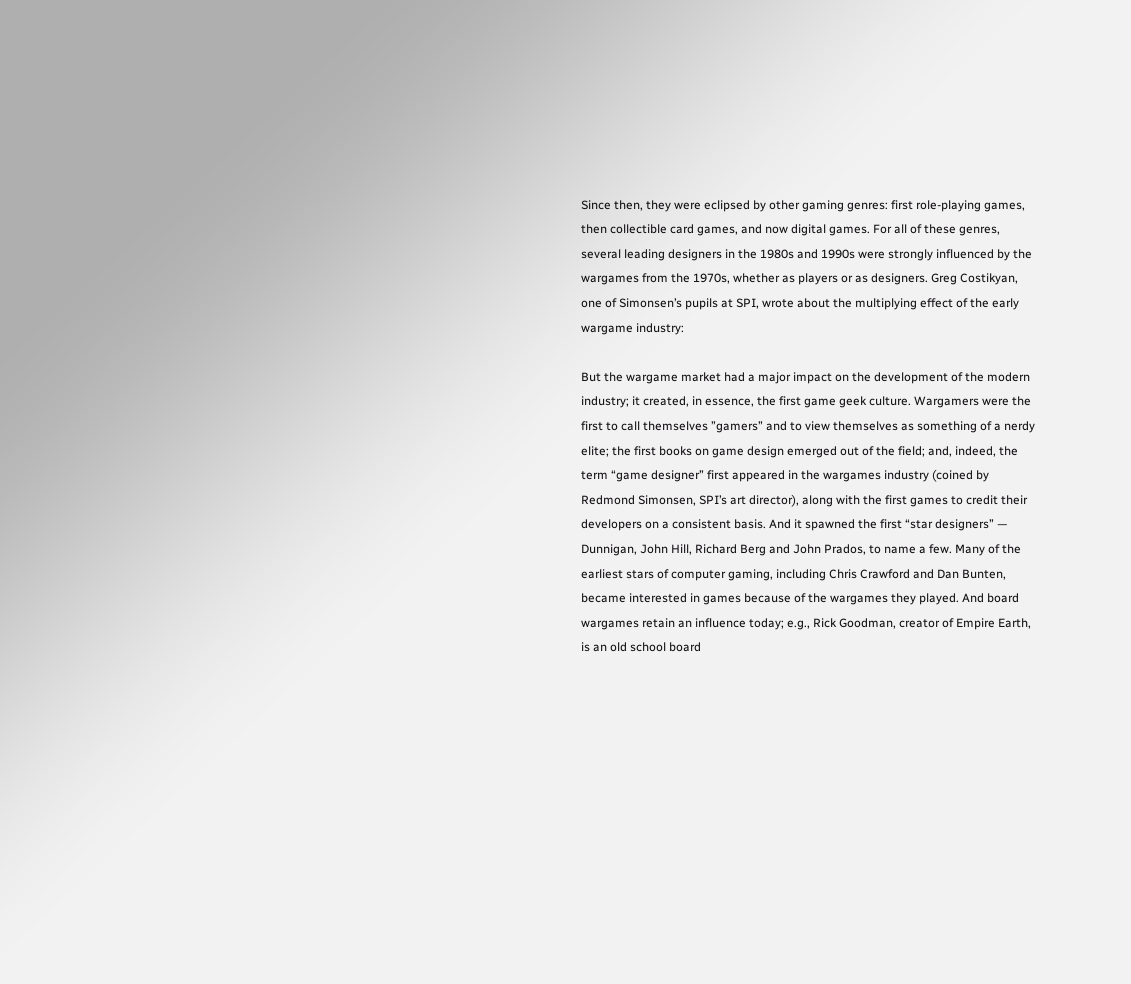Since then, they were eclipsed by other gaming genres: first role-playing games, then collectible card games, and now digital games. For all of these genres, several leading designers in the 1980s and 1990s were strongly influenced by the wargames from the 1970s, whether as players or as designers. Greg Costikyan, one of Simonsen’s pupils at SPI, wrote about the multiplying effect of the early wargame industry:

But the wargame market had a major impact on the development of the modern industry; it created, in essence, the first game geek culture. Wargamers were the first to call themselves ”gamers” and to view themselves as something of a nerdy elite; the first books on game design emerged out of the field; and, indeed, the term “game designer” first appeared in the wargames industry (coined by Redmond Simonsen, SPI’s art director), along with the first games to credit their developers on a consistent basis. And it spawned the first “star designers” — Dunnigan, John Hill, Richard Berg and John Prados, to name a few. Many of the earliest stars of computer gaming, including Chris Crawford and Dan Bunten, became interested in games because of the wargames they played. And board wargames retain an influence today; e.g., Rick Goodman, creator of Empire Earth, is an old school board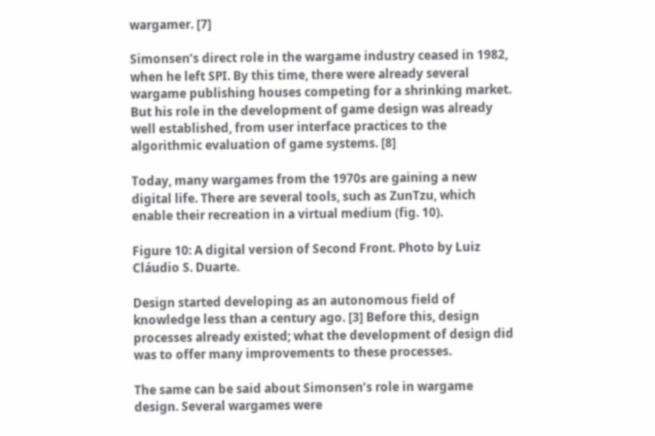wargamer. [7]

Simonsen’s direct role in the wargame industry ceased in 1982, when he left SPI. By this time, there were already several wargame publishing houses competing for a shrinking market. But his role in the development of game design was already well established, from user interface practices to the algorithmic evaluation of game systems. [8]

Today, many wargames from the 1970s are gaining a new digital life. There are several tools, such as ZunTzu, which enable their recreation in a virtual medium (fig. 10).

Figure 10: A digital version of Second Front. Photo by Luiz Cláudio S. Duarte.

Design started developing as an autonomous field of knowledge less than a century ago. [3] Before this, design processes already existed; what the development of design did was to offer many improvements to these processes.

The same can be said about Simonsen’s role in wargame design. Several wargames were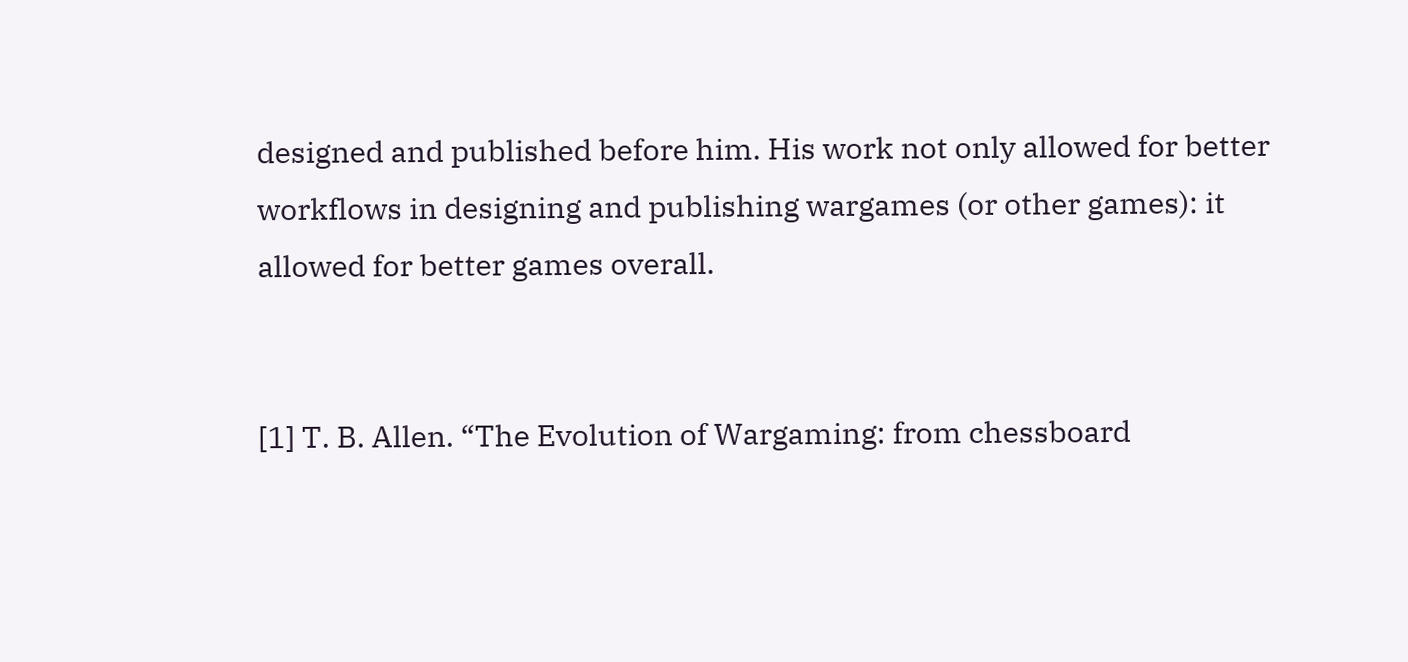designed and published before him. His work not only allowed for better workflows in designing and publishing wargames (or other games): it allowed for better games overall.


[1] T. B. Allen. “The Evolution of Wargaming: from chessboard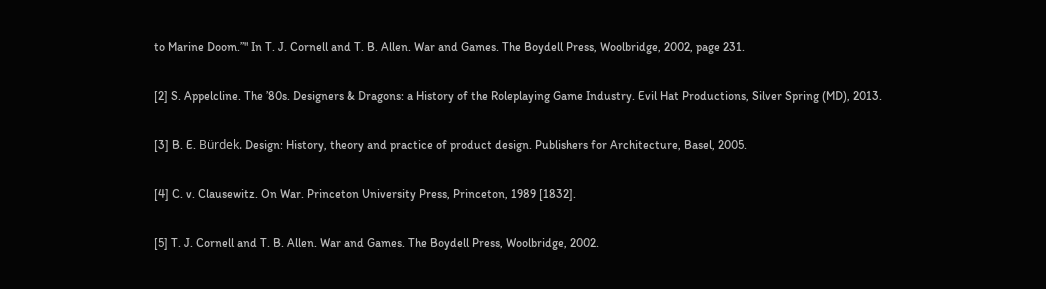to Marine Doom.”" In T. J. Cornell and T. B. Allen. War and Games. The Boydell Press, Woolbridge, 2002, page 231.

[2] S. Appelcline. The ’80s. Designers & Dragons: a History of the Roleplaying Game Industry. Evil Hat Productions, Silver Spring (MD), 2013.

[3] B. E. Bürdek. Design: History, theory and practice of product design. Publishers for Architecture, Basel, 2005.

[4] C. v. Clausewitz. On War. Princeton University Press, Princeton, 1989 [1832].

[5] T. J. Cornell and T. B. Allen. War and Games. The Boydell Press, Woolbridge, 2002.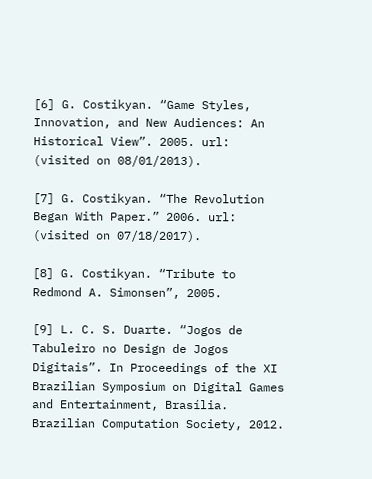[6] G. Costikyan. “Game Styles, Innovation, and New Audiences: An Historical View”. 2005. url: (visited on 08/01/2013).

[7] G. Costikyan. “The Revolution Began With Paper.” 2006. url: (visited on 07/18/2017).

[8] G. Costikyan. “Tribute to Redmond A. Simonsen”, 2005.

[9] L. C. S. Duarte. “Jogos de Tabuleiro no Design de Jogos Digitais”. In Proceedings of the XI Brazilian Symposium on Digital Games and Entertainment, Brasília. Brazilian Computation Society, 2012.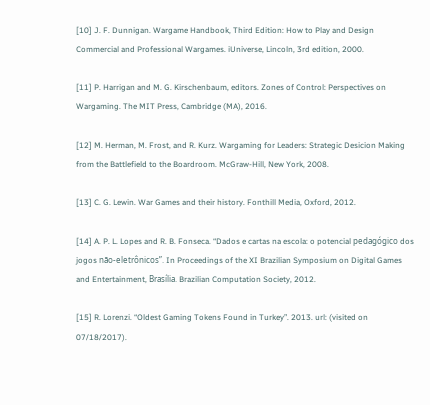[10] J. F. Dunnigan. Wargame Handbook, Third Edition: How to Play and Design Commercial and Professional Wargames. iUniverse, Lincoln, 3rd edition, 2000.

[11] P. Harrigan and M. G. Kirschenbaum, editors. Zones of Control: Perspectives on Wargaming. The MIT Press, Cambridge (MA), 2016.

[12] M. Herman, M. Frost, and R. Kurz. Wargaming for Leaders: Strategic Desicion Making from the Battlefield to the Boardroom. McGraw-Hill, New York, 2008.

[13] C. G. Lewin. War Games and their history. Fonthill Media, Oxford, 2012.

[14] A. P. L. Lopes and R. B. Fonseca. “Dados e cartas na escola: o potencial pedagógico dos jogos não-eletrônicos”. In Proceedings of the XI Brazilian Symposium on Digital Games and Entertainment, Brasília. Brazilian Computation Society, 2012.

[15] R. Lorenzi. “Oldest Gaming Tokens Found in Turkey”. 2013. url: (visited on 07/18/2017).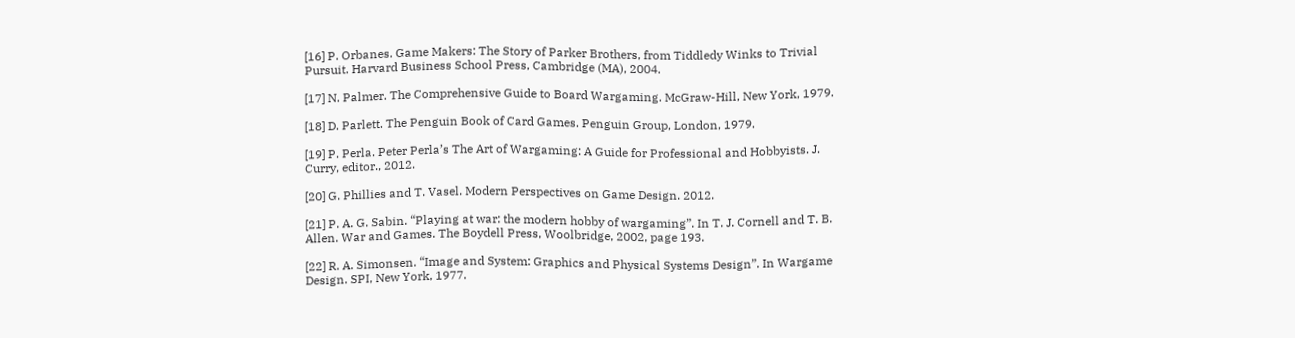[16] P. Orbanes. Game Makers: The Story of Parker Brothers, from Tiddledy Winks to Trivial Pursuit. Harvard Business School Press, Cambridge (MA), 2004.

[17] N. Palmer. The Comprehensive Guide to Board Wargaming. McGraw-Hill, New York, 1979.

[18] D. Parlett. The Penguin Book of Card Games. Penguin Group, London, 1979.

[19] P. Perla. Peter Perla’s The Art of Wargaming: A Guide for Professional and Hobbyists. J. Curry, editor., 2012.

[20] G. Phillies and T. Vasel. Modern Perspectives on Game Design. 2012.

[21] P. A. G. Sabin. “Playing at war: the modern hobby of wargaming”. In T. J. Cornell and T. B. Allen. War and Games. The Boydell Press, Woolbridge, 2002, page 193.

[22] R. A. Simonsen. “Image and System: Graphics and Physical Systems Design”. In Wargame Design. SPI, New York, 1977.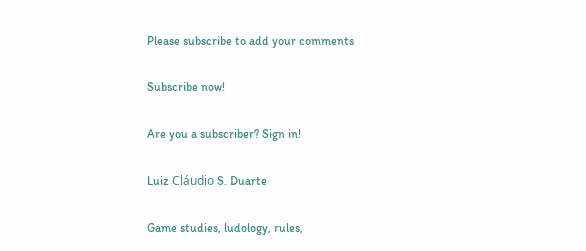Please subscribe to add your comments

Subscribe now!

Are you a subscriber? Sign in!

Luiz Cláudio S. Duarte

Game studies, ludology, rules,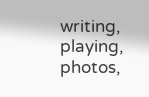writing, playing, photos,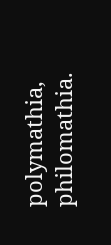polymathia, philomathia.